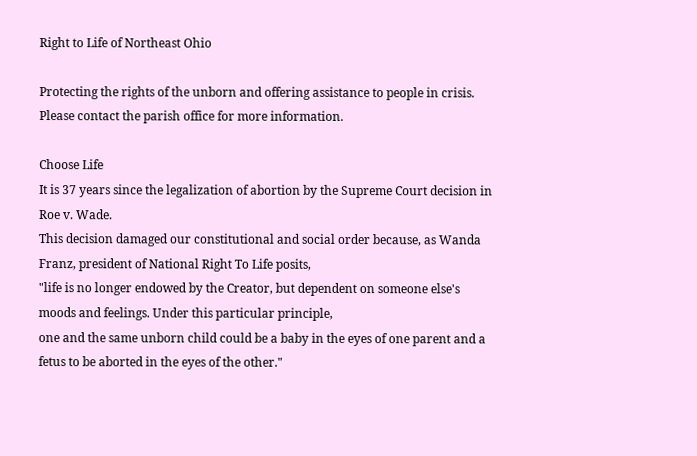Right to Life of Northeast Ohio

Protecting the rights of the unborn and offering assistance to people in crisis. Please contact the parish office for more information.

Choose Life
It is 37 years since the legalization of abortion by the Supreme Court decision in Roe v. Wade.
This decision damaged our constitutional and social order because, as Wanda Franz, president of National Right To Life posits,
"life is no longer endowed by the Creator, but dependent on someone else's moods and feelings. Under this particular principle,
one and the same unborn child could be a baby in the eyes of one parent and a fetus to be aborted in the eyes of the other."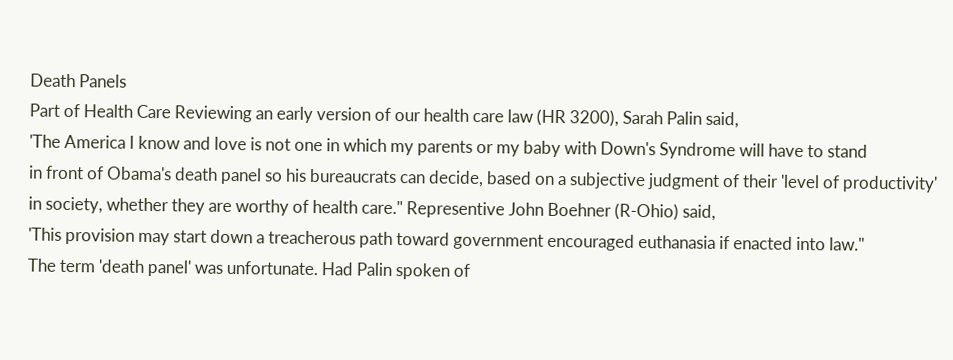Death Panels
Part of Health Care Reviewing an early version of our health care law (HR 3200), Sarah Palin said,
'The America I know and love is not one in which my parents or my baby with Down's Syndrome will have to stand
in front of Obama's death panel so his bureaucrats can decide, based on a subjective judgment of their 'level of productivity'
in society, whether they are worthy of health care." Representive John Boehner (R-Ohio) said,
'This provision may start down a treacherous path toward government encouraged euthanasia if enacted into law."
The term 'death panel' was unfortunate. Had Palin spoken of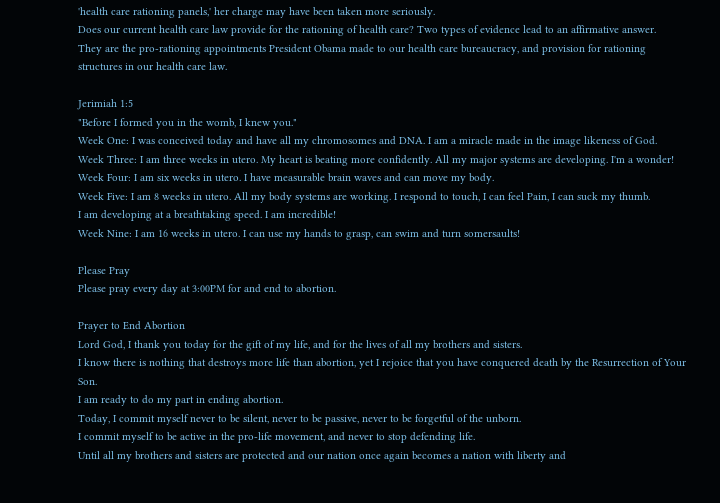'health care rationing panels,' her charge may have been taken more seriously.
Does our current health care law provide for the rationing of health care? Two types of evidence lead to an affirmative answer.
They are the pro-rationing appointments President Obama made to our health care bureaucracy, and provision for rationing structures in our health care law.

Jerimiah 1:5
"Before I formed you in the womb, I knew you."
Week One: I was conceived today and have all my chromosomes and DNA. I am a miracle made in the image likeness of God.
Week Three: I am three weeks in utero. My heart is beating more confidently. All my major systems are developing. I'm a wonder!
Week Four: I am six weeks in utero. I have measurable brain waves and can move my body.
Week Five: I am 8 weeks in utero. All my body systems are working. I respond to touch, I can feel Pain, I can suck my thumb.
I am developing at a breathtaking speed. I am incredible!
Week Nine: I am 16 weeks in utero. I can use my hands to grasp, can swim and turn somersaults!

Please Pray
Please pray every day at 3:00PM for and end to abortion.

Prayer to End Abortion
Lord God, I thank you today for the gift of my life, and for the lives of all my brothers and sisters.
I know there is nothing that destroys more life than abortion, yet I rejoice that you have conquered death by the Resurrection of Your Son.
I am ready to do my part in ending abortion.
Today, I commit myself never to be silent, never to be passive, never to be forgetful of the unborn.
I commit myself to be active in the pro-life movement, and never to stop defending life.
Until all my brothers and sisters are protected and our nation once again becomes a nation with liberty and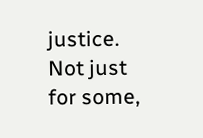justice.
Not just for some,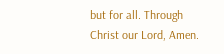but for all. Through Christ our Lord, Amen.